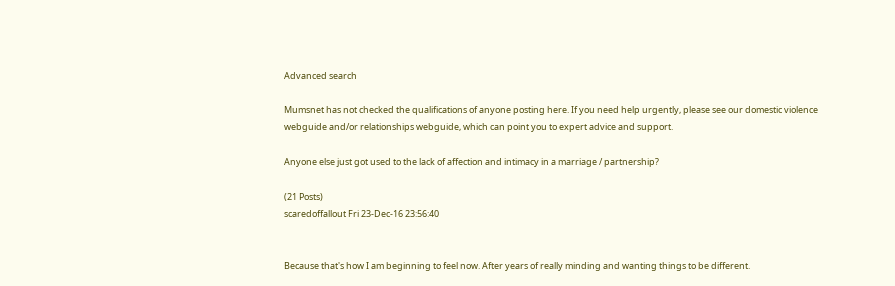Advanced search

Mumsnet has not checked the qualifications of anyone posting here. If you need help urgently, please see our domestic violence webguide and/or relationships webguide, which can point you to expert advice and support.

Anyone else just got used to the lack of affection and intimacy in a marriage / partnership?

(21 Posts)
scaredoffallout Fri 23-Dec-16 23:56:40


Because that's how I am beginning to feel now. After years of really minding and wanting things to be different.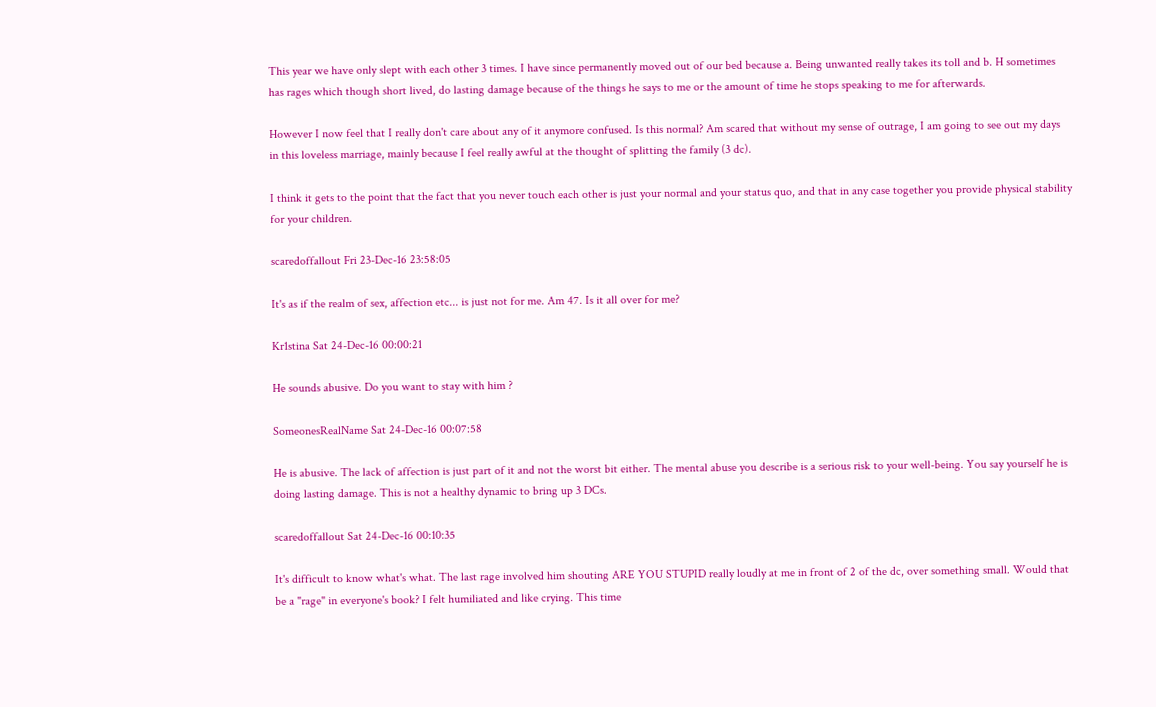This year we have only slept with each other 3 times. I have since permanently moved out of our bed because a. Being unwanted really takes its toll and b. H sometimes has rages which though short lived, do lasting damage because of the things he says to me or the amount of time he stops speaking to me for afterwards.

However I now feel that I really don't care about any of it anymore confused. Is this normal? Am scared that without my sense of outrage, I am going to see out my days in this loveless marriage, mainly because I feel really awful at the thought of splitting the family (3 dc).

I think it gets to the point that the fact that you never touch each other is just your normal and your status quo, and that in any case together you provide physical stability for your children.

scaredoffallout Fri 23-Dec-16 23:58:05

It's as if the realm of sex, affection etc... is just not for me. Am 47. Is it all over for me?

Kr1stina Sat 24-Dec-16 00:00:21

He sounds abusive. Do you want to stay with him ?

SomeonesRealName Sat 24-Dec-16 00:07:58

He is abusive. The lack of affection is just part of it and not the worst bit either. The mental abuse you describe is a serious risk to your well-being. You say yourself he is doing lasting damage. This is not a healthy dynamic to bring up 3 DCs.

scaredoffallout Sat 24-Dec-16 00:10:35

It's difficult to know what's what. The last rage involved him shouting ARE YOU STUPID really loudly at me in front of 2 of the dc, over something small. Would that be a "rage" in everyone's book? I felt humiliated and like crying. This time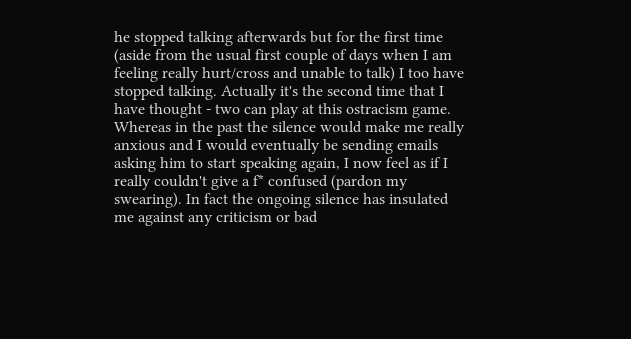he stopped talking afterwards but for the first time (aside from the usual first couple of days when I am feeling really hurt/cross and unable to talk) I too have stopped talking. Actually it's the second time that I have thought - two can play at this ostracism game. Whereas in the past the silence would make me really anxious and I would eventually be sending emails asking him to start speaking again, I now feel as if I really couldn't give a f* confused (pardon my swearing). In fact the ongoing silence has insulated me against any criticism or bad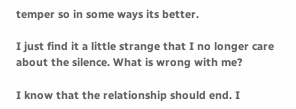temper so in some ways its better.

I just find it a little strange that I no longer care about the silence. What is wrong with me?

I know that the relationship should end. I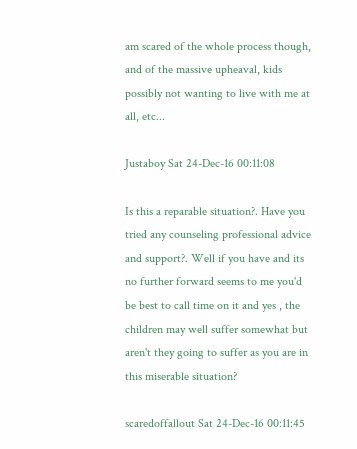am scared of the whole process though, and of the massive upheaval, kids possibly not wanting to live with me at all, etc...

Justaboy Sat 24-Dec-16 00:11:08

Is this a reparable situation?. Have you tried any counseling professional advice and support?. Well if you have and its no further forward seems to me you'd be best to call time on it and yes , the children may well suffer somewhat but aren't they going to suffer as you are in this miserable situation?

scaredoffallout Sat 24-Dec-16 00:11:45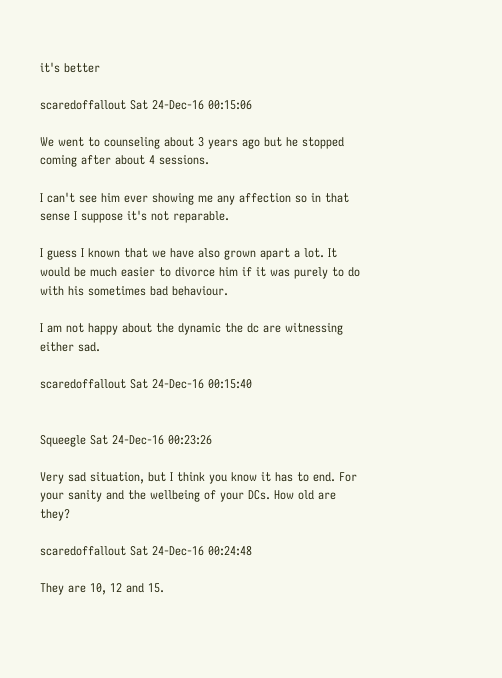it's better

scaredoffallout Sat 24-Dec-16 00:15:06

We went to counseling about 3 years ago but he stopped coming after about 4 sessions.

I can't see him ever showing me any affection so in that sense I suppose it's not reparable.

I guess I known that we have also grown apart a lot. It would be much easier to divorce him if it was purely to do with his sometimes bad behaviour.

I am not happy about the dynamic the dc are witnessing either sad.

scaredoffallout Sat 24-Dec-16 00:15:40


Squeegle Sat 24-Dec-16 00:23:26

Very sad situation, but I think you know it has to end. For your sanity and the wellbeing of your DCs. How old are they?

scaredoffallout Sat 24-Dec-16 00:24:48

They are 10, 12 and 15.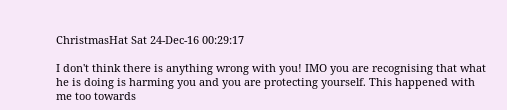ChristmasHat Sat 24-Dec-16 00:29:17

I don't think there is anything wrong with you! IMO you are recognising that what he is doing is harming you and you are protecting yourself. This happened with me too towards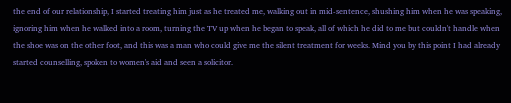the end of our relationship, I started treating him just as he treated me, walking out in mid-sentence, shushing him when he was speaking, ignoring him when he walked into a room, turning the TV up when he began to speak, all of which he did to me but couldn't handle when the shoe was on the other foot, and this was a man who could give me the silent treatment for weeks. Mind you by this point I had already started counselling, spoken to women's aid and seen a solicitor.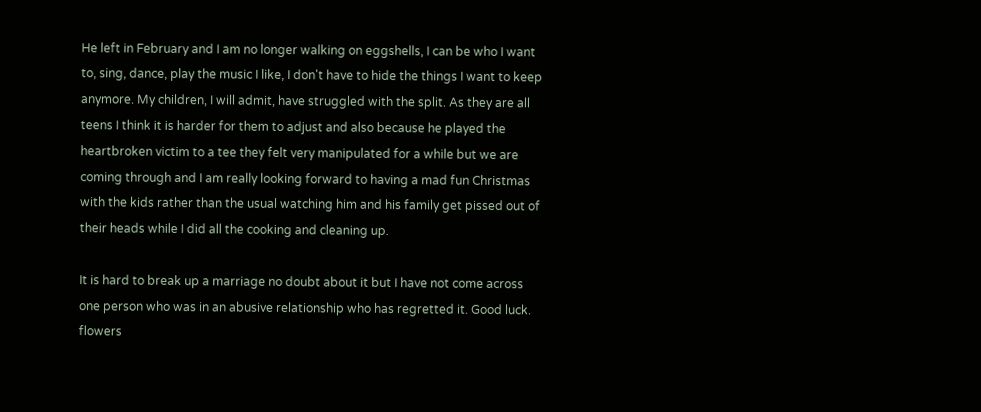He left in February and I am no longer walking on eggshells, I can be who I want to, sing, dance, play the music I like, I don't have to hide the things I want to keep anymore. My children, I will admit, have struggled with the split. As they are all teens I think it is harder for them to adjust and also because he played the heartbroken victim to a tee they felt very manipulated for a while but we are coming through and I am really looking forward to having a mad fun Christmas with the kids rather than the usual watching him and his family get pissed out of their heads while I did all the cooking and cleaning up.

It is hard to break up a marriage no doubt about it but I have not come across one person who was in an abusive relationship who has regretted it. Good luck. flowers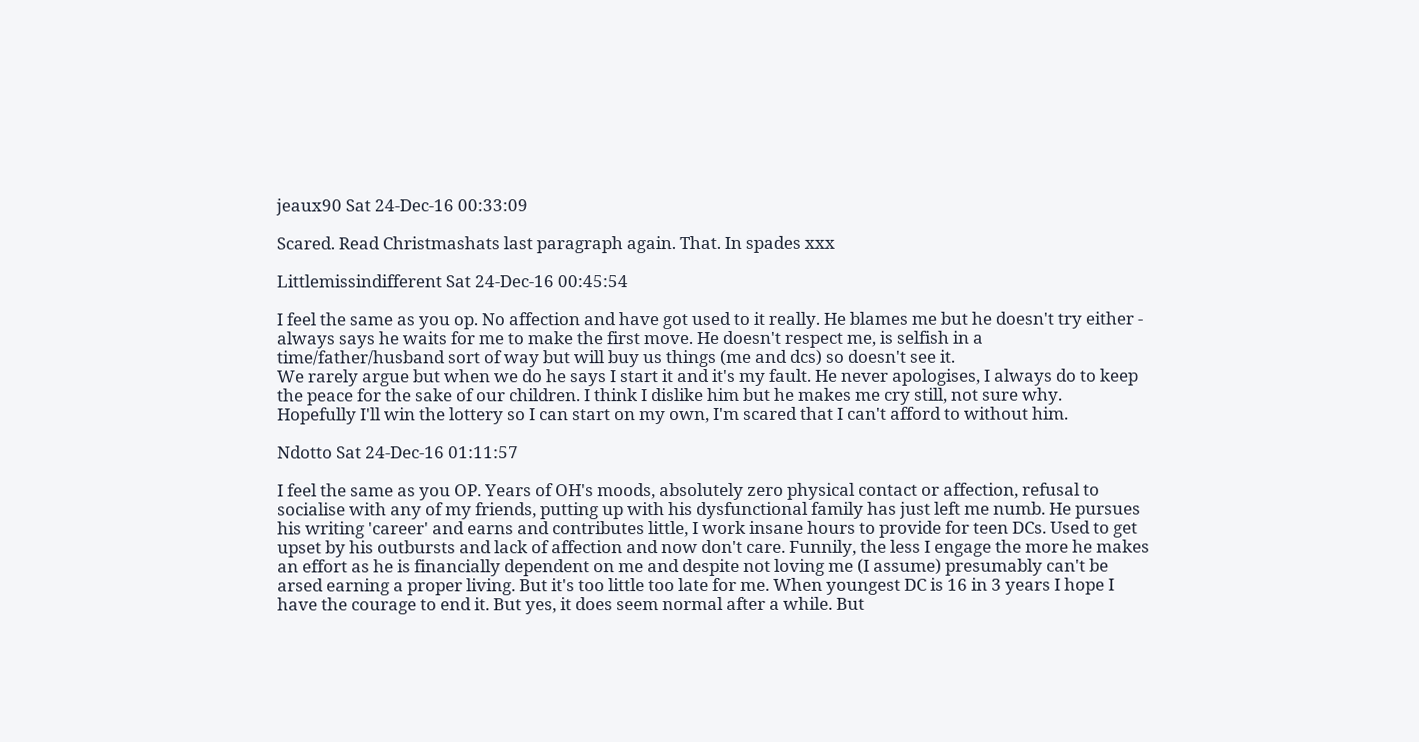jeaux90 Sat 24-Dec-16 00:33:09

Scared. Read Christmashats last paragraph again. That. In spades xxx

Littlemissindifferent Sat 24-Dec-16 00:45:54

I feel the same as you op. No affection and have got used to it really. He blames me but he doesn't try either - always says he waits for me to make the first move. He doesn't respect me, is selfish in a time/father/husband sort of way but will buy us things (me and dcs) so doesn't see it.
We rarely argue but when we do he says I start it and it's my fault. He never apologises, I always do to keep the peace for the sake of our children. I think I dislike him but he makes me cry still, not sure why.
Hopefully I'll win the lottery so I can start on my own, I'm scared that I can't afford to without him.

Ndotto Sat 24-Dec-16 01:11:57

I feel the same as you OP. Years of OH's moods, absolutely zero physical contact or affection, refusal to socialise with any of my friends, putting up with his dysfunctional family has just left me numb. He pursues his writing 'career' and earns and contributes little, I work insane hours to provide for teen DCs. Used to get upset by his outbursts and lack of affection and now don't care. Funnily, the less I engage the more he makes an effort as he is financially dependent on me and despite not loving me (I assume) presumably can't be arsed earning a proper living. But it's too little too late for me. When youngest DC is 16 in 3 years I hope I have the courage to end it. But yes, it does seem normal after a while. But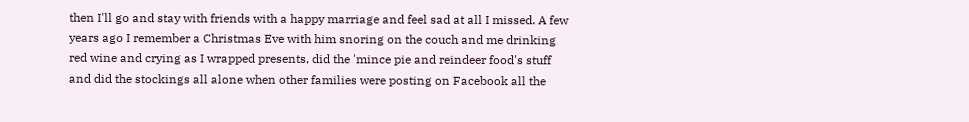then I'll go and stay with friends with a happy marriage and feel sad at all I missed. A few years ago I remember a Christmas Eve with him snoring on the couch and me drinking red wine and crying as I wrapped presents, did the 'mince pie and reindeer food's stuff and did the stockings all alone when other families were posting on Facebook all the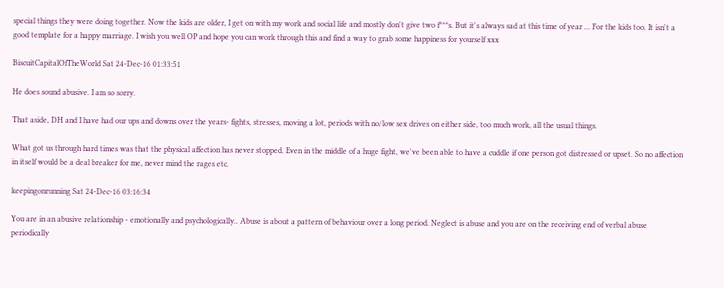special things they were doing together. Now the kids are older, I get on with my work and social life and mostly don't give two f***s. But it's always sad at this time of year ... For the kids too. It isn't a good template for a happy marriage. I wish you well OP and hope you can work through this and find a way to grab some happiness for yourself xxx

BiscuitCapitalOfTheWorld Sat 24-Dec-16 01:33:51

He does sound abusive. I am so sorry.

That aside, DH and I have had our ups and downs over the years- fights, stresses, moving a lot, periods with no/low sex drives on either side, too much work, all the usual things.

What got us through hard times was that the physical affection has never stopped. Even in the middle of a huge fight, we've been able to have a cuddle if one person got distressed or upset. So no affection in itself would be a deal breaker for me, never mind the rages etc.

keepingonrunning Sat 24-Dec-16 03:16:34

You are in an abusive relationship - emotionally and psychologically.. Abuse is about a pattern of behaviour over a long period. Neglect is abuse and you are on the receiving end of verbal abuse periodically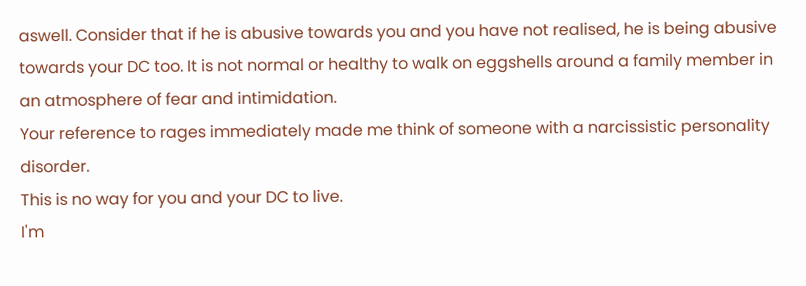aswell. Consider that if he is abusive towards you and you have not realised, he is being abusive towards your DC too. It is not normal or healthy to walk on eggshells around a family member in an atmosphere of fear and intimidation.
Your reference to rages immediately made me think of someone with a narcissistic personality disorder.
This is no way for you and your DC to live.
I'm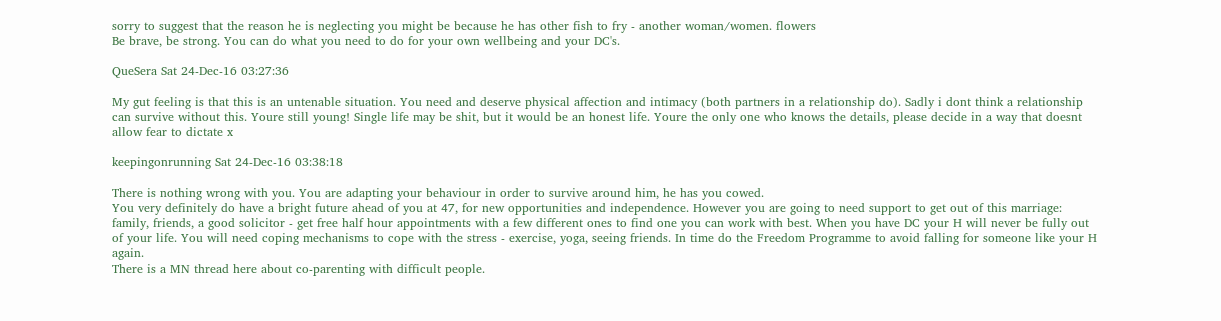sorry to suggest that the reason he is neglecting you might be because he has other fish to fry - another woman/women. flowers
Be brave, be strong. You can do what you need to do for your own wellbeing and your DC's.

QueSera Sat 24-Dec-16 03:27:36

My gut feeling is that this is an untenable situation. You need and deserve physical affection and intimacy (both partners in a relationship do). Sadly i dont think a relationship can survive without this. Youre still young! Single life may be shit, but it would be an honest life. Youre the only one who knows the details, please decide in a way that doesnt allow fear to dictate x

keepingonrunning Sat 24-Dec-16 03:38:18

There is nothing wrong with you. You are adapting your behaviour in order to survive around him, he has you cowed.
You very definitely do have a bright future ahead of you at 47, for new opportunities and independence. However you are going to need support to get out of this marriage: family, friends, a good solicitor - get free half hour appointments with a few different ones to find one you can work with best. When you have DC your H will never be fully out of your life. You will need coping mechanisms to cope with the stress - exercise, yoga, seeing friends. In time do the Freedom Programme to avoid falling for someone like your H again.
There is a MN thread here about co-parenting with difficult people.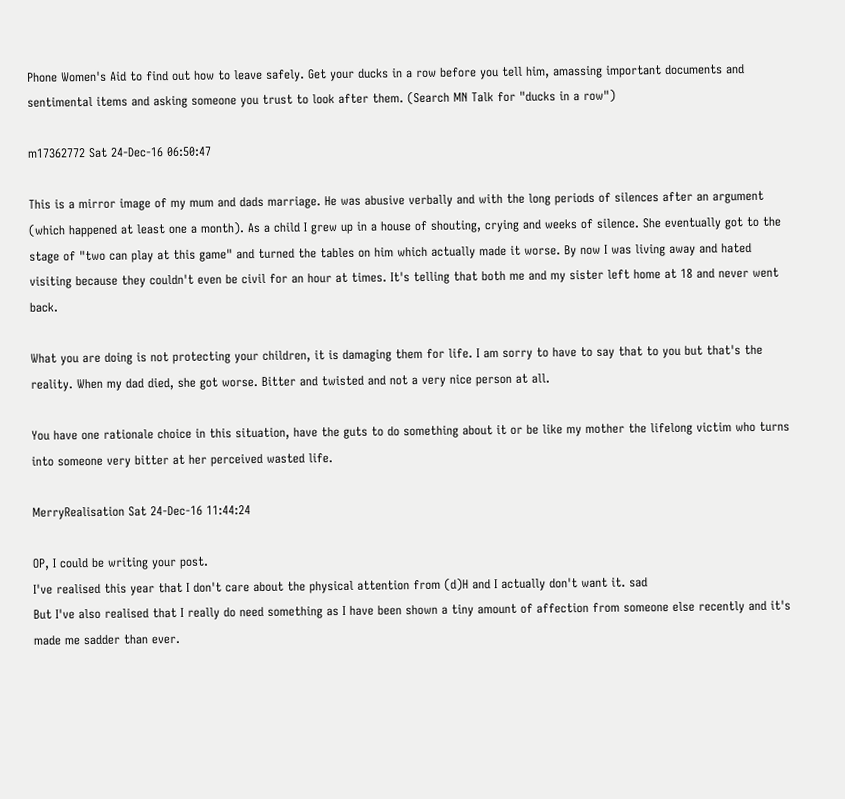Phone Women's Aid to find out how to leave safely. Get your ducks in a row before you tell him, amassing important documents and sentimental items and asking someone you trust to look after them. (Search MN Talk for "ducks in a row")

m17362772 Sat 24-Dec-16 06:50:47

This is a mirror image of my mum and dads marriage. He was abusive verbally and with the long periods of silences after an argument (which happened at least one a month). As a child I grew up in a house of shouting, crying and weeks of silence. She eventually got to the stage of "two can play at this game" and turned the tables on him which actually made it worse. By now I was living away and hated visiting because they couldn't even be civil for an hour at times. It's telling that both me and my sister left home at 18 and never went back.

What you are doing is not protecting your children, it is damaging them for life. I am sorry to have to say that to you but that's the reality. When my dad died, she got worse. Bitter and twisted and not a very nice person at all.

You have one rationale choice in this situation, have the guts to do something about it or be like my mother the lifelong victim who turns into someone very bitter at her perceived wasted life.

MerryRealisation Sat 24-Dec-16 11:44:24

OP, I could be writing your post.
I've realised this year that I don't care about the physical attention from (d)H and I actually don't want it. sad
But I've also realised that I really do need something as I have been shown a tiny amount of affection from someone else recently and it's made me sadder than ever.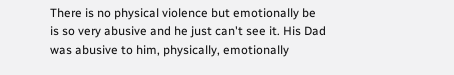There is no physical violence but emotionally be is so very abusive and he just can't see it. His Dad was abusive to him, physically, emotionally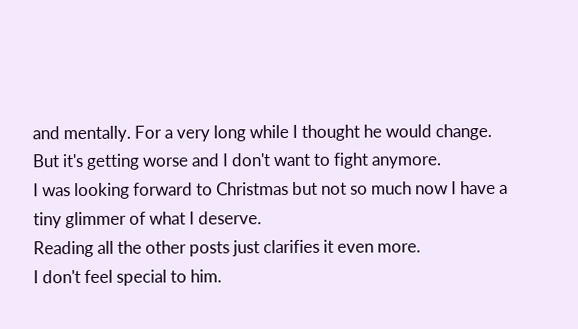and mentally. For a very long while I thought he would change. But it's getting worse and I don't want to fight anymore.
I was looking forward to Christmas but not so much now I have a tiny glimmer of what I deserve.
Reading all the other posts just clarifies it even more.
I don't feel special to him.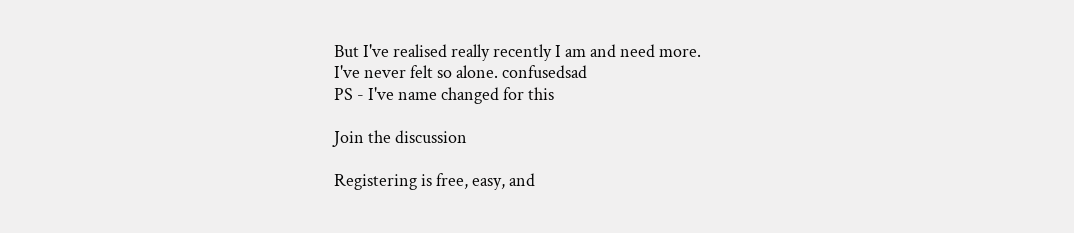But I've realised really recently I am and need more.
I've never felt so alone. confusedsad
PS - I've name changed for this

Join the discussion

Registering is free, easy, and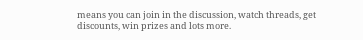means you can join in the discussion, watch threads, get discounts, win prizes and lots more.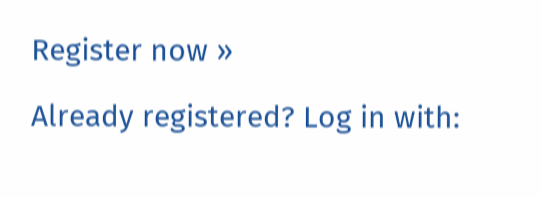Register now »

Already registered? Log in with: